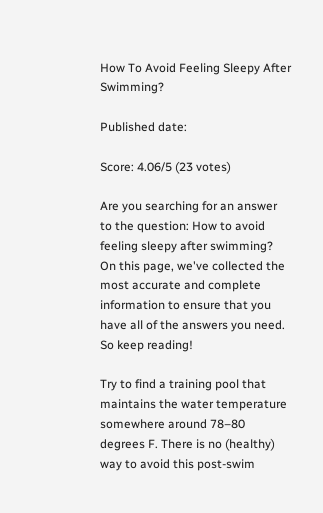How To Avoid Feeling Sleepy After Swimming?

Published date:

Score: 4.06/5 (23 votes)

Are you searching for an answer to the question: How to avoid feeling sleepy after swimming? On this page, we've collected the most accurate and complete information to ensure that you have all of the answers you need. So keep reading!

Try to find a training pool that maintains the water temperature somewhere around 78–80 degrees F. There is no (healthy) way to avoid this post-swim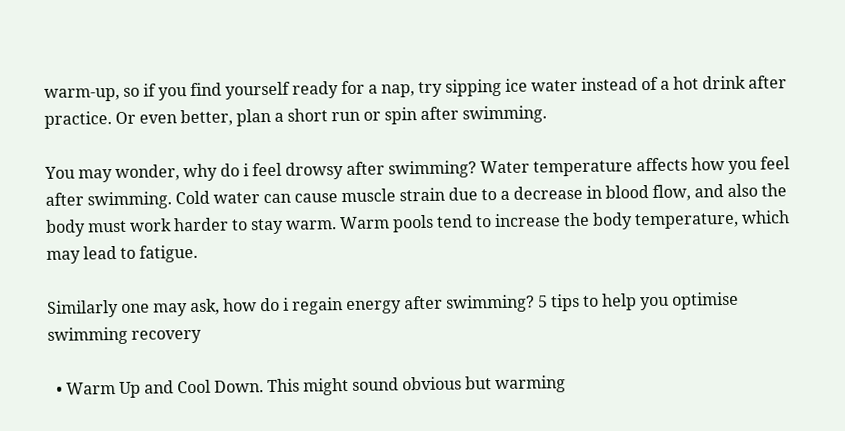warm-up, so if you find yourself ready for a nap, try sipping ice water instead of a hot drink after practice. Or even better, plan a short run or spin after swimming.

You may wonder, why do i feel drowsy after swimming? Water temperature affects how you feel after swimming. Cold water can cause muscle strain due to a decrease in blood flow, and also the body must work harder to stay warm. Warm pools tend to increase the body temperature, which may lead to fatigue.

Similarly one may ask, how do i regain energy after swimming? 5 tips to help you optimise swimming recovery

  • Warm Up and Cool Down. This might sound obvious but warming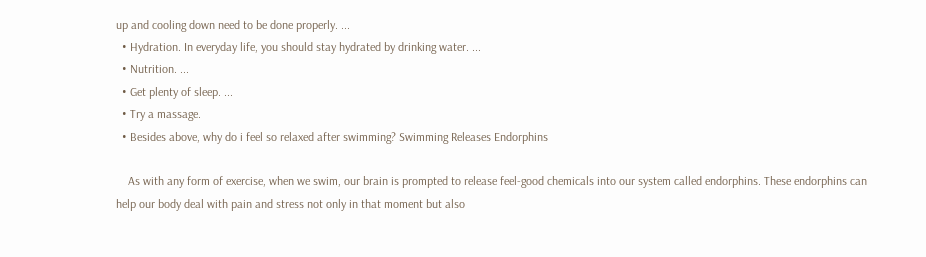up and cooling down need to be done properly. ...
  • Hydration. In everyday life, you should stay hydrated by drinking water. ...
  • Nutrition. ...
  • Get plenty of sleep. ...
  • Try a massage.
  • Besides above, why do i feel so relaxed after swimming? Swimming Releases Endorphins

    As with any form of exercise, when we swim, our brain is prompted to release feel-good chemicals into our system called endorphins. These endorphins can help our body deal with pain and stress not only in that moment but also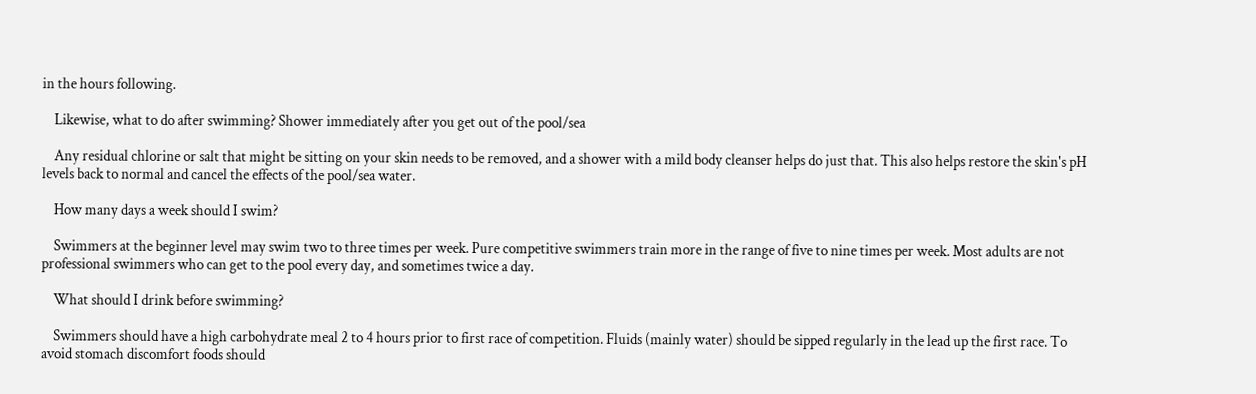in the hours following.

    Likewise, what to do after swimming? Shower immediately after you get out of the pool/sea

    Any residual chlorine or salt that might be sitting on your skin needs to be removed, and a shower with a mild body cleanser helps do just that. This also helps restore the skin's pH levels back to normal and cancel the effects of the pool/sea water.

    How many days a week should I swim?

    Swimmers at the beginner level may swim two to three times per week. Pure competitive swimmers train more in the range of five to nine times per week. Most adults are not professional swimmers who can get to the pool every day, and sometimes twice a day.

    What should I drink before swimming?

    Swimmers should have a high carbohydrate meal 2 to 4 hours prior to first race of competition. Fluids (mainly water) should be sipped regularly in the lead up the first race. To avoid stomach discomfort foods should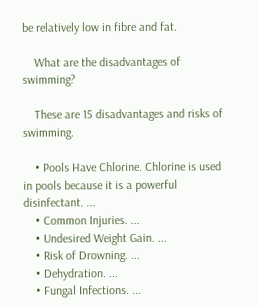be relatively low in fibre and fat.

    What are the disadvantages of swimming?

    These are 15 disadvantages and risks of swimming.

    • Pools Have Chlorine. Chlorine is used in pools because it is a powerful disinfectant. ...
    • Common Injuries. ...
    • Undesired Weight Gain. ...
    • Risk of Drowning. ...
    • Dehydration. ...
    • Fungal Infections. ...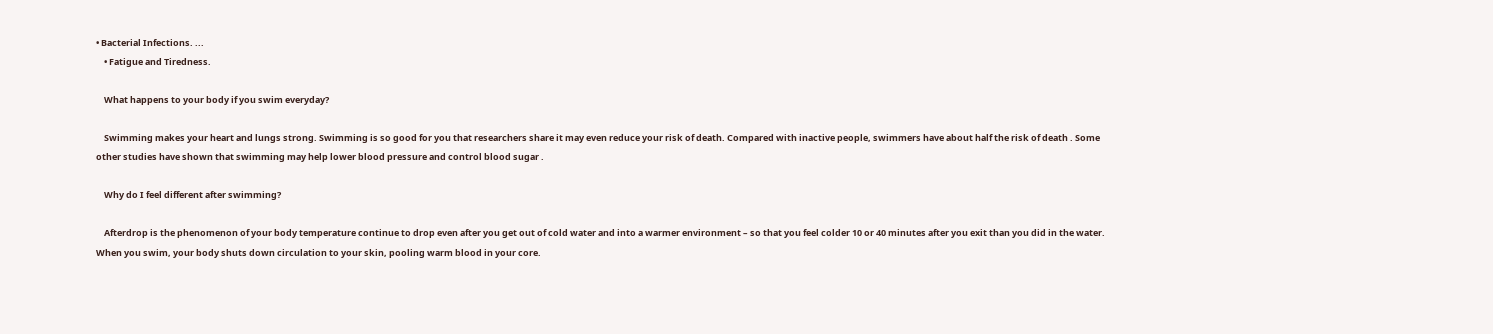• Bacterial Infections. ...
    • Fatigue and Tiredness.

    What happens to your body if you swim everyday?

    Swimming makes your heart and lungs strong. Swimming is so good for you that researchers share it may even reduce your risk of death. Compared with inactive people, swimmers have about half the risk of death . Some other studies have shown that swimming may help lower blood pressure and control blood sugar .

    Why do I feel different after swimming?

    Afterdrop is the phenomenon of your body temperature continue to drop even after you get out of cold water and into a warmer environment – so that you feel colder 10 or 40 minutes after you exit than you did in the water. When you swim, your body shuts down circulation to your skin, pooling warm blood in your core.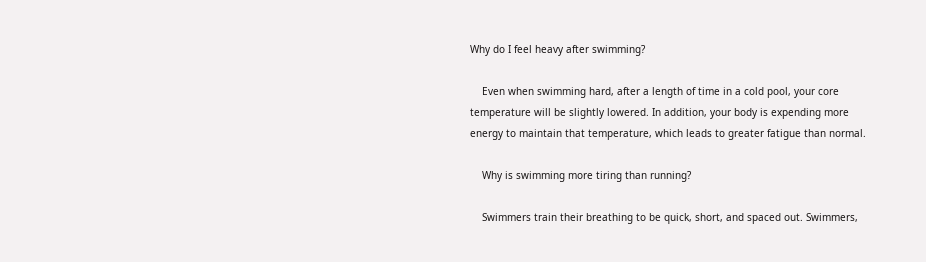Why do I feel heavy after swimming?

    Even when swimming hard, after a length of time in a cold pool, your core temperature will be slightly lowered. In addition, your body is expending more energy to maintain that temperature, which leads to greater fatigue than normal.

    Why is swimming more tiring than running?

    Swimmers train their breathing to be quick, short, and spaced out. Swimmers,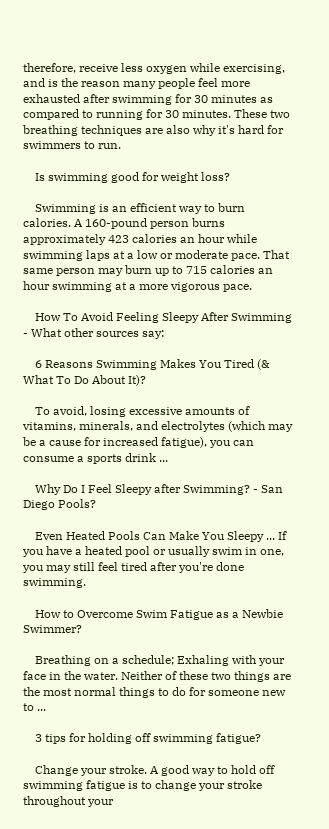therefore, receive less oxygen while exercising, and is the reason many people feel more exhausted after swimming for 30 minutes as compared to running for 30 minutes. These two breathing techniques are also why it's hard for swimmers to run.

    Is swimming good for weight loss?

    Swimming is an efficient way to burn calories. A 160-pound person burns approximately 423 calories an hour while swimming laps at a low or moderate pace. That same person may burn up to 715 calories an hour swimming at a more vigorous pace.

    How To Avoid Feeling Sleepy After Swimming - What other sources say:

    6 Reasons Swimming Makes You Tired (& What To Do About It)?

    To avoid, losing excessive amounts of vitamins, minerals, and electrolytes (which may be a cause for increased fatigue), you can consume a sports drink ...

    Why Do I Feel Sleepy after Swimming? - San Diego Pools?

    Even Heated Pools Can Make You Sleepy ... If you have a heated pool or usually swim in one, you may still feel tired after you're done swimming.

    How to Overcome Swim Fatigue as a Newbie Swimmer?

    Breathing on a schedule; Exhaling with your face in the water. Neither of these two things are the most normal things to do for someone new to ...

    3 tips for holding off swimming fatigue?

    Change your stroke. A good way to hold off swimming fatigue is to change your stroke throughout your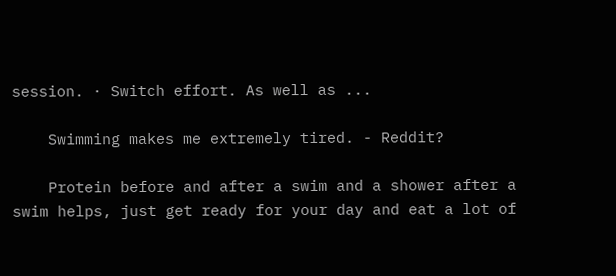session. · Switch effort. As well as ...

    Swimming makes me extremely tired. - Reddit?

    Protein before and after a swim and a shower after a swim helps, just get ready for your day and eat a lot of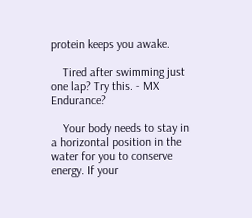protein keeps you awake.

    Tired after swimming just one lap? Try this. - MX Endurance?

    Your body needs to stay in a horizontal position in the water for you to conserve energy. If your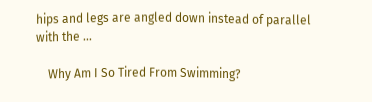hips and legs are angled down instead of parallel with the ...

    Why Am I So Tired From Swimming?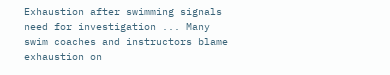Exhaustion after swimming signals need for investigation ... Many swim coaches and instructors blame exhaustion on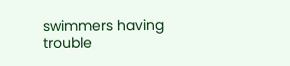swimmers having trouble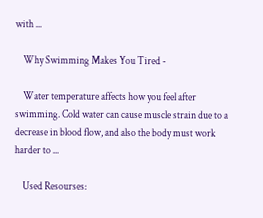with ...

    Why Swimming Makes You Tired -

    Water temperature affects how you feel after swimming. Cold water can cause muscle strain due to a decrease in blood flow, and also the body must work harder to ...

    Used Resourses: